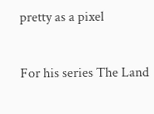pretty as a pixel

For his series The Land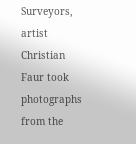Surveyors, artist Christian Faur took photographs from the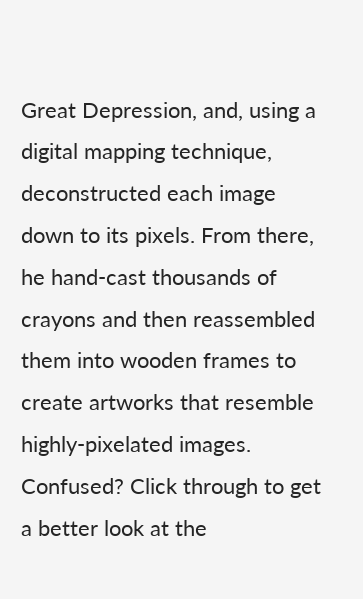Great Depression, and, using a digital mapping technique, deconstructed each image down to its pixels. From there, he hand-cast thousands of crayons and then reassembled them into wooden frames to create artworks that resemble highly-pixelated images. Confused? Click through to get a better look at the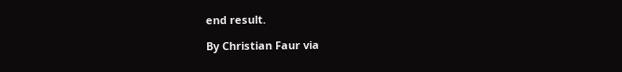end result.

By Christian Faur via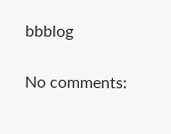bbblog

No comments: